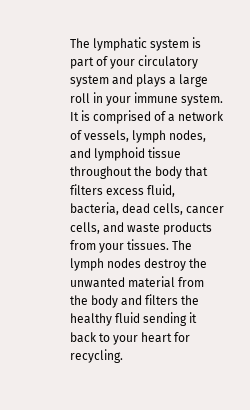The lymphatic system is part of your circulatory system and plays a large roll in your immune system. It is comprised of a network of vessels, lymph nodes, and lymphoid tissue throughout the body that filters excess fluid, bacteria, dead cells, cancer cells, and waste products from your tissues. The lymph nodes destroy the unwanted material from the body and filters the healthy fluid sending it back to your heart for recycling.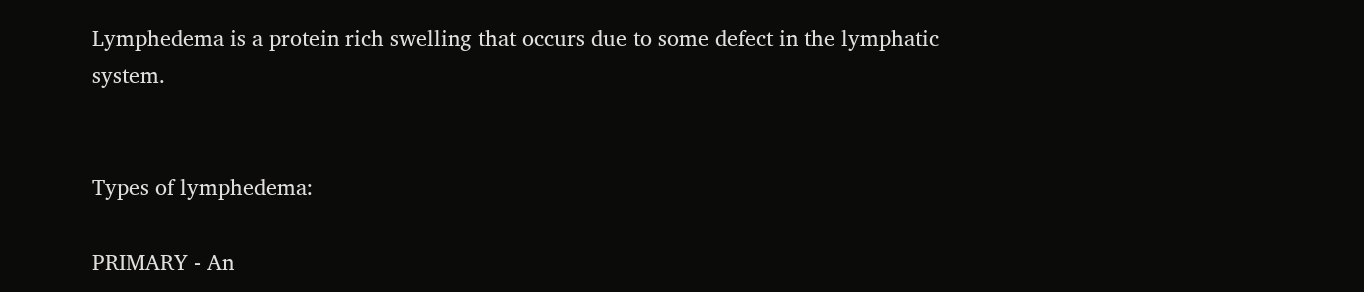Lymphedema is a protein rich swelling that occurs due to some defect in the lymphatic system.


Types of lymphedema:

PRIMARY - An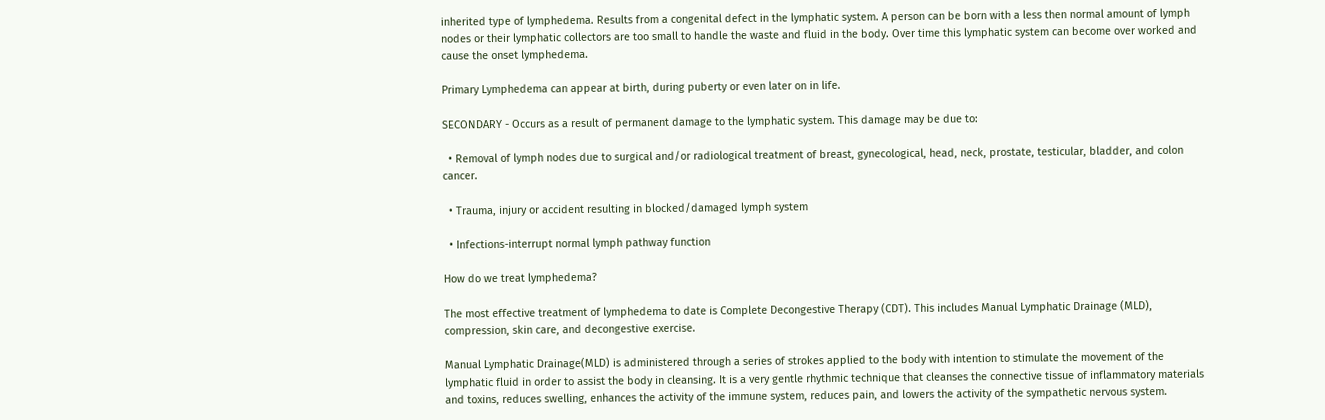inherited type of lymphedema. Results from a congenital defect in the lymphatic system. A person can be born with a less then normal amount of lymph nodes or their lymphatic collectors are too small to handle the waste and fluid in the body. Over time this lymphatic system can become over worked and cause the onset lymphedema.

Primary Lymphedema can appear at birth, during puberty or even later on in life.

SECONDARY - Occurs as a result of permanent damage to the lymphatic system. This damage may be due to:

  • Removal of lymph nodes due to surgical and/or radiological treatment of breast, gynecological, head, neck, prostate, testicular, bladder, and colon cancer.

  • Trauma, injury or accident resulting in blocked/damaged lymph system

  • Infections-interrupt normal lymph pathway function

How do we treat lymphedema?

The most effective treatment of lymphedema to date is Complete Decongestive Therapy (CDT). This includes Manual Lymphatic Drainage (MLD), compression, skin care, and decongestive exercise.

Manual Lymphatic Drainage(MLD) is administered through a series of strokes applied to the body with intention to stimulate the movement of the lymphatic fluid in order to assist the body in cleansing. It is a very gentle rhythmic technique that cleanses the connective tissue of inflammatory materials and toxins, reduces swelling, enhances the activity of the immune system, reduces pain, and lowers the activity of the sympathetic nervous system.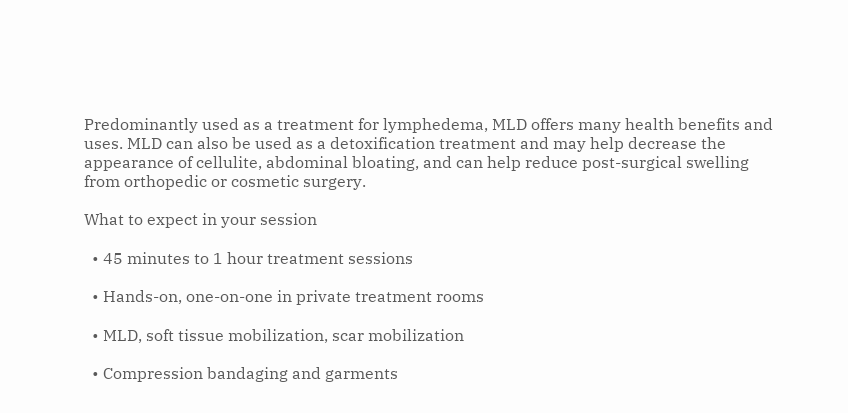Predominantly used as a treatment for lymphedema, MLD offers many health benefits and uses. MLD can also be used as a detoxification treatment and may help decrease the appearance of cellulite, abdominal bloating, and can help reduce post-surgical swelling from orthopedic or cosmetic surgery.

What to expect in your session

  • 45 minutes to 1 hour treatment sessions

  • Hands-on, one-on-one in private treatment rooms

  • MLD, soft tissue mobilization, scar mobilization

  • Compression bandaging and garments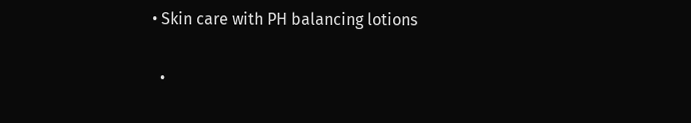• Skin care with PH balancing lotions

  •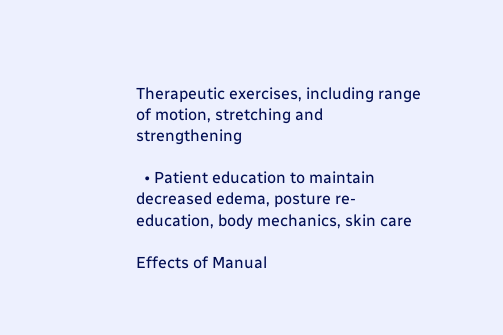Therapeutic exercises, including range of motion, stretching and strengthening

  • Patient education to maintain decreased edema, posture re-education, body mechanics, skin care

Effects of Manual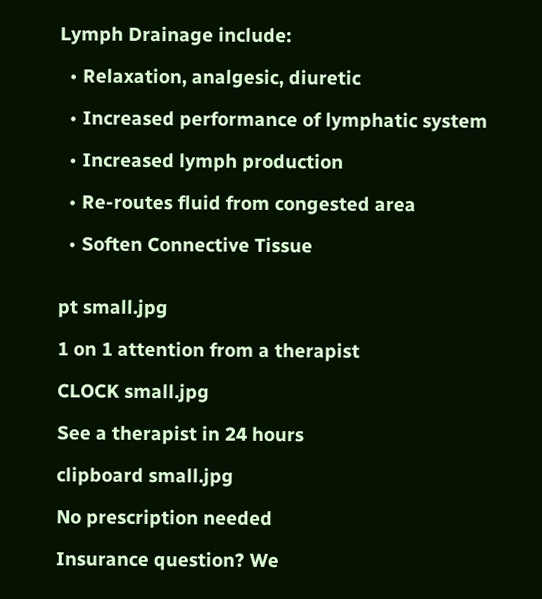Lymph Drainage include:

  • Relaxation, analgesic, diuretic

  • Increased performance of lymphatic system

  • Increased lymph production

  • Re-routes fluid from congested area

  • Soften Connective Tissue


pt small.jpg

1 on 1 attention from a therapist

CLOCK small.jpg

See a therapist in 24 hours

clipboard small.jpg

No prescription needed

Insurance question? We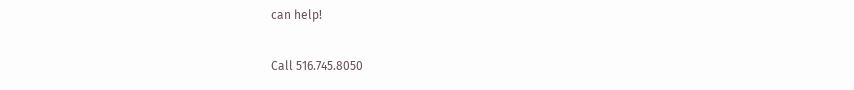can help!

Call 516.745.8050